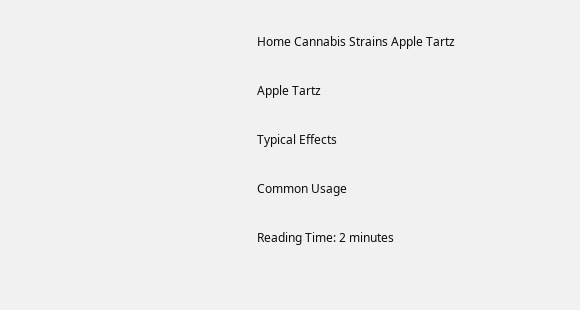Home Cannabis Strains Apple Tartz

Apple Tartz

Typical Effects

Common Usage

Reading Time: 2 minutes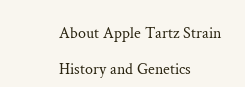About Apple Tartz Strain

History and Genetics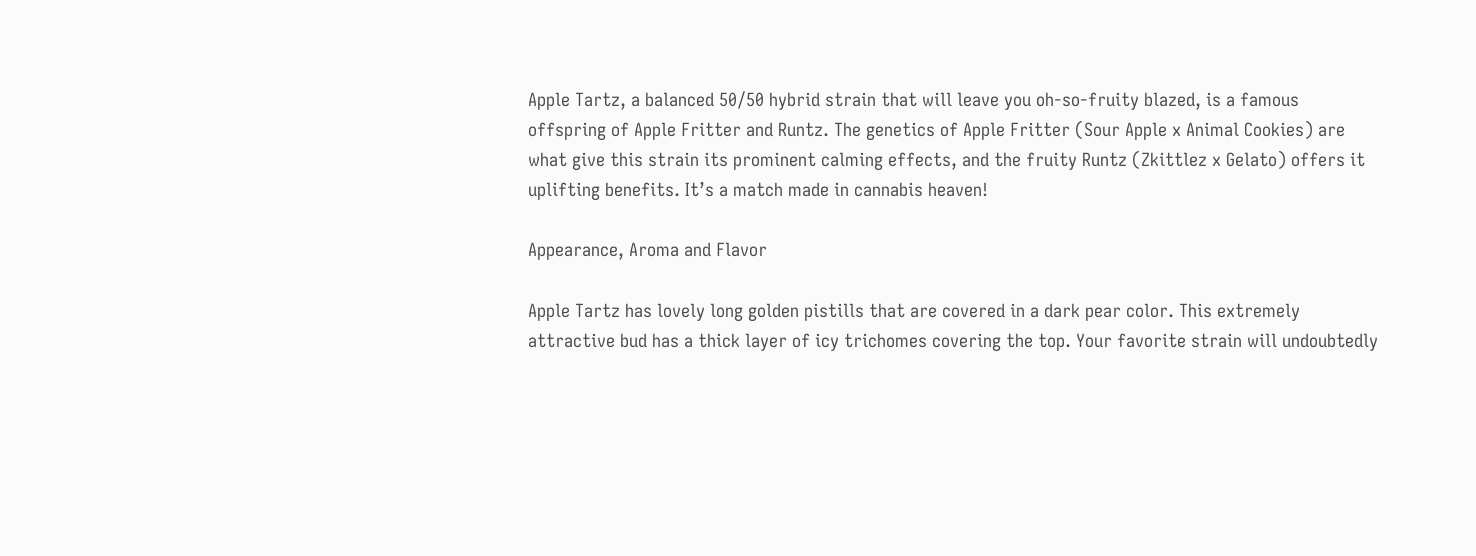Apple Tartz, a balanced 50/50 hybrid strain that will leave you oh-so-fruity blazed, is a famous offspring of Apple Fritter and Runtz. The genetics of Apple Fritter (Sour Apple x Animal Cookies) are what give this strain its prominent calming effects, and the fruity Runtz (Zkittlez x Gelato) offers it uplifting benefits. It’s a match made in cannabis heaven!

Appearance, Aroma and Flavor

Apple Tartz has lovely long golden pistills that are covered in a dark pear color. This extremely attractive bud has a thick layer of icy trichomes covering the top. Your favorite strain will undoubtedly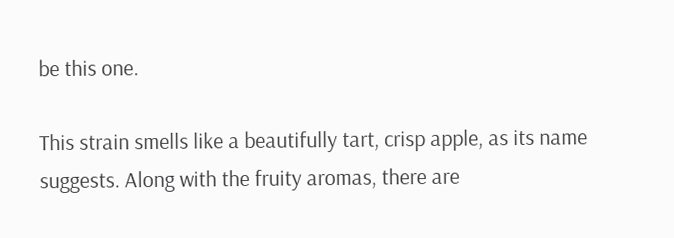be this one.

This strain smells like a beautifully tart, crisp apple, as its name suggests. Along with the fruity aromas, there are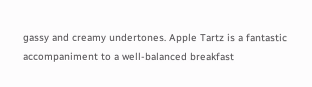gassy and creamy undertones. Apple Tartz is a fantastic accompaniment to a well-balanced breakfast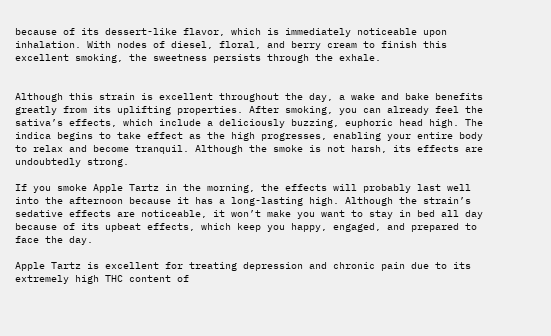because of its dessert-like flavor, which is immediately noticeable upon inhalation. With nodes of diesel, floral, and berry cream to finish this excellent smoking, the sweetness persists through the exhale.


Although this strain is excellent throughout the day, a wake and bake benefits greatly from its uplifting properties. After smoking, you can already feel the sativa’s effects, which include a deliciously buzzing, euphoric head high. The indica begins to take effect as the high progresses, enabling your entire body to relax and become tranquil. Although the smoke is not harsh, its effects are undoubtedly strong.

If you smoke Apple Tartz in the morning, the effects will probably last well into the afternoon because it has a long-lasting high. Although the strain’s sedative effects are noticeable, it won’t make you want to stay in bed all day because of its upbeat effects, which keep you happy, engaged, and prepared to face the day.

Apple Tartz is excellent for treating depression and chronic pain due to its extremely high THC content of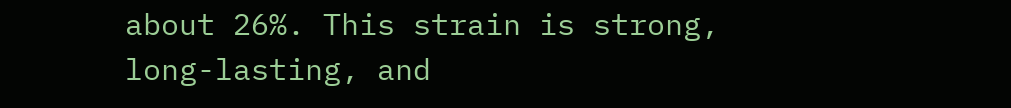about 26%. This strain is strong, long-lasting, and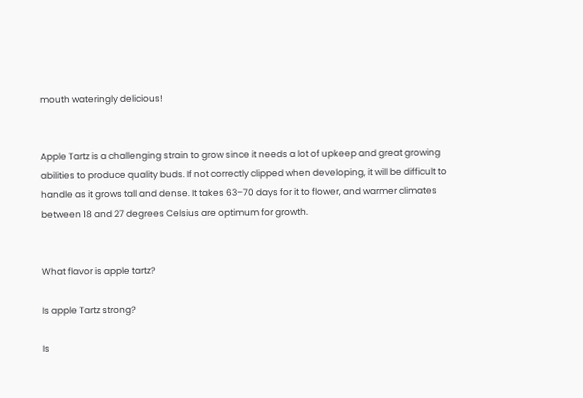mouth wateringly delicious!


Apple Tartz is a challenging strain to grow since it needs a lot of upkeep and great growing abilities to produce quality buds. If not correctly clipped when developing, it will be difficult to handle as it grows tall and dense. It takes 63–70 days for it to flower, and warmer climates between 18 and 27 degrees Celsius are optimum for growth.


What flavor is apple tartz?

Is apple Tartz strong?

Is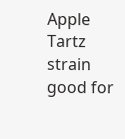Apple Tartz strain good for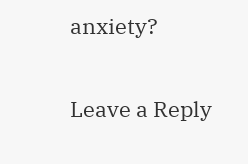anxiety?

Leave a Reply